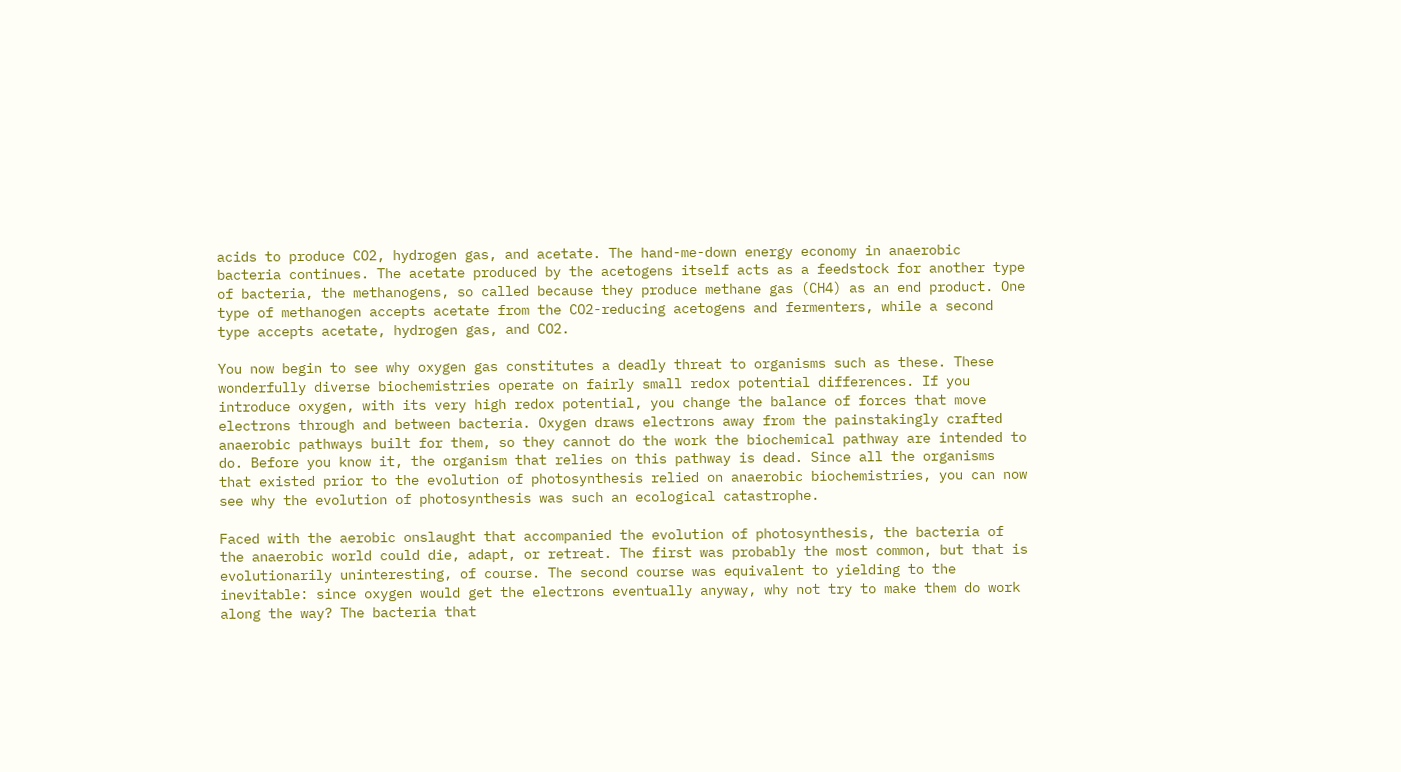acids to produce CO2, hydrogen gas, and acetate. The hand-me-down energy economy in anaerobic bacteria continues. The acetate produced by the acetogens itself acts as a feedstock for another type of bacteria, the methanogens, so called because they produce methane gas (CH4) as an end product. One type of methanogen accepts acetate from the CO2-reducing acetogens and fermenters, while a second type accepts acetate, hydrogen gas, and CO2.

You now begin to see why oxygen gas constitutes a deadly threat to organisms such as these. These wonderfully diverse biochemistries operate on fairly small redox potential differences. If you introduce oxygen, with its very high redox potential, you change the balance of forces that move electrons through and between bacteria. Oxygen draws electrons away from the painstakingly crafted anaerobic pathways built for them, so they cannot do the work the biochemical pathway are intended to do. Before you know it, the organism that relies on this pathway is dead. Since all the organisms that existed prior to the evolution of photosynthesis relied on anaerobic biochemistries, you can now see why the evolution of photosynthesis was such an ecological catastrophe.

Faced with the aerobic onslaught that accompanied the evolution of photosynthesis, the bacteria of the anaerobic world could die, adapt, or retreat. The first was probably the most common, but that is evolutionarily uninteresting, of course. The second course was equivalent to yielding to the inevitable: since oxygen would get the electrons eventually anyway, why not try to make them do work along the way? The bacteria that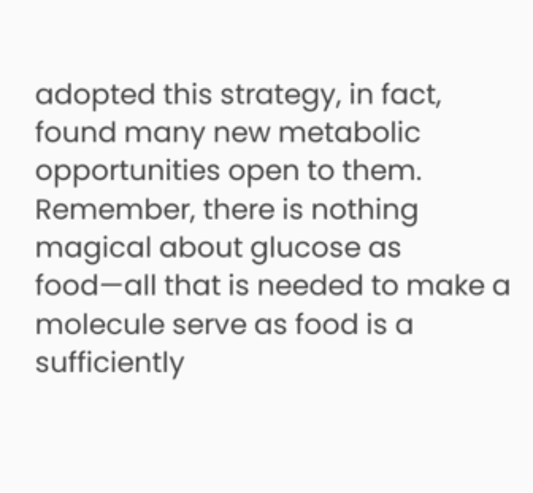adopted this strategy, in fact, found many new metabolic opportunities open to them. Remember, there is nothing magical about glucose as food—all that is needed to make a molecule serve as food is a sufficiently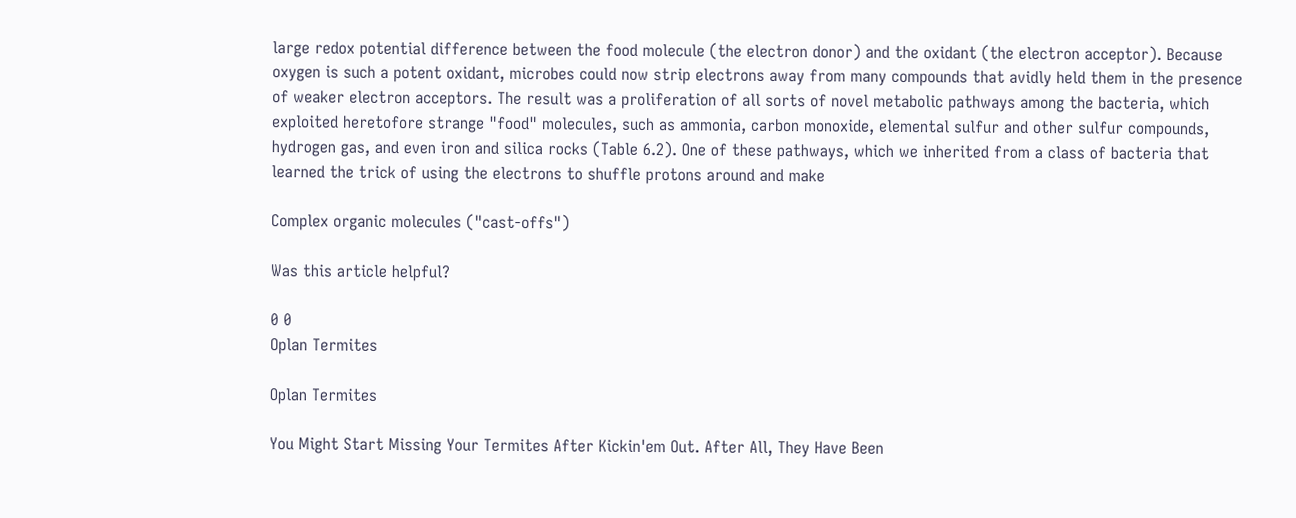large redox potential difference between the food molecule (the electron donor) and the oxidant (the electron acceptor). Because oxygen is such a potent oxidant, microbes could now strip electrons away from many compounds that avidly held them in the presence of weaker electron acceptors. The result was a proliferation of all sorts of novel metabolic pathways among the bacteria, which exploited heretofore strange "food" molecules, such as ammonia, carbon monoxide, elemental sulfur and other sulfur compounds, hydrogen gas, and even iron and silica rocks (Table 6.2). One of these pathways, which we inherited from a class of bacteria that learned the trick of using the electrons to shuffle protons around and make

Complex organic molecules ("cast-offs")

Was this article helpful?

0 0
Oplan Termites

Oplan Termites

You Might Start Missing Your Termites After Kickin'em Out. After All, They Have Been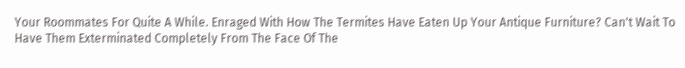Your Roommates For Quite A While. Enraged With How The Termites Have Eaten Up Your Antique Furniture? Can't Wait To Have Them Exterminated Completely From The Face Of The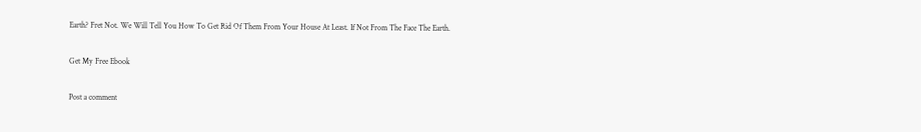Earth? Fret Not. We Will Tell You How To Get Rid Of Them From Your House At Least. If Not From The Face The Earth.

Get My Free Ebook

Post a comment